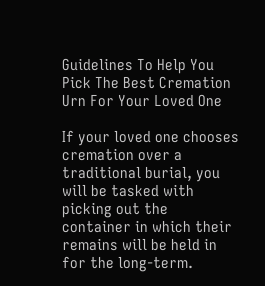Guidelines To Help You Pick The Best Cremation Urn For Your Loved One

If your loved one chooses cremation over a traditional burial, you will be tasked with picking out the container in which their remains will be held in for the long-term.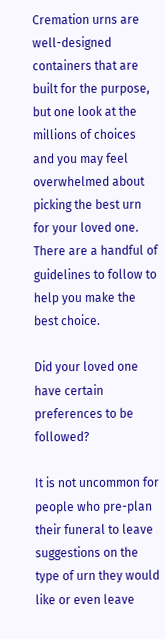Cremation urns are well-designed containers that are built for the purpose, but one look at the millions of choices and you may feel overwhelmed about picking the best urn for your loved one. There are a handful of guidelines to follow to help you make the best choice.

Did your loved one have certain preferences to be followed?

It is not uncommon for people who pre-plan their funeral to leave suggestions on the type of urn they would like or even leave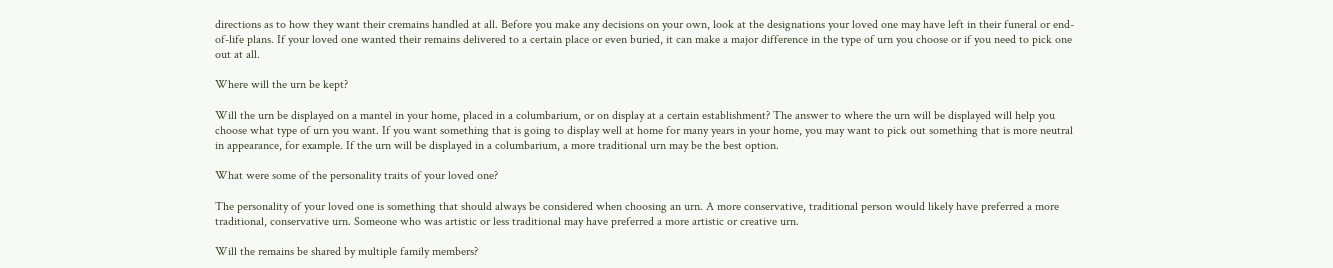directions as to how they want their cremains handled at all. Before you make any decisions on your own, look at the designations your loved one may have left in their funeral or end-of-life plans. If your loved one wanted their remains delivered to a certain place or even buried, it can make a major difference in the type of urn you choose or if you need to pick one out at all.

Where will the urn be kept?

Will the urn be displayed on a mantel in your home, placed in a columbarium, or on display at a certain establishment? The answer to where the urn will be displayed will help you choose what type of urn you want. If you want something that is going to display well at home for many years in your home, you may want to pick out something that is more neutral in appearance, for example. If the urn will be displayed in a columbarium, a more traditional urn may be the best option.

What were some of the personality traits of your loved one?

The personality of your loved one is something that should always be considered when choosing an urn. A more conservative, traditional person would likely have preferred a more traditional, conservative urn. Someone who was artistic or less traditional may have preferred a more artistic or creative urn.

Will the remains be shared by multiple family members?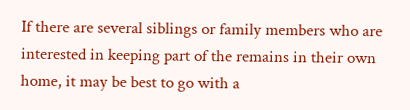If there are several siblings or family members who are interested in keeping part of the remains in their own home, it may be best to go with a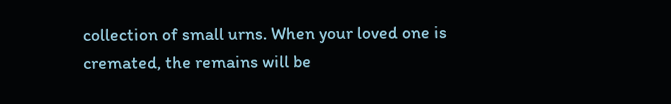collection of small urns. When your loved one is cremated, the remains will be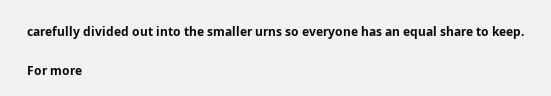carefully divided out into the smaller urns so everyone has an equal share to keep.

For more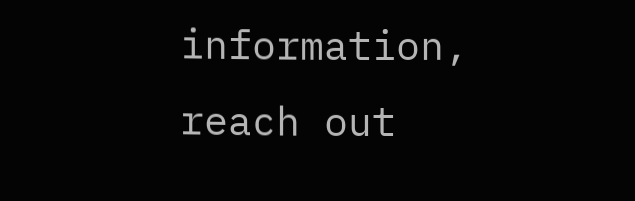information, reach out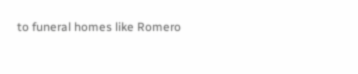to funeral homes like Romero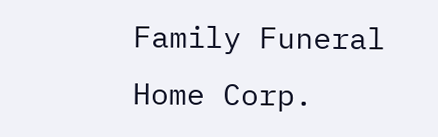Family Funeral Home Corp.